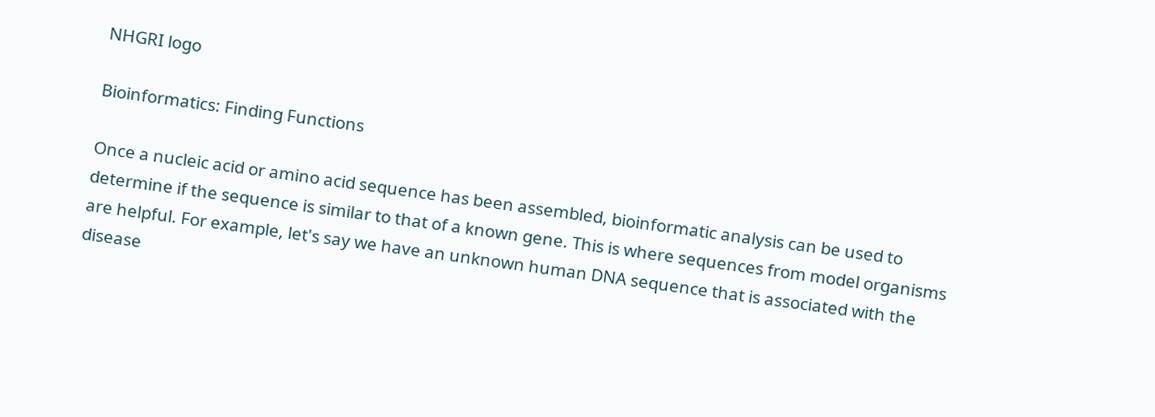NHGRI logo

Bioinformatics: Finding Functions

Once a nucleic acid or amino acid sequence has been assembled, bioinformatic analysis can be used to determine if the sequence is similar to that of a known gene. This is where sequences from model organisms are helpful. For example, let's say we have an unknown human DNA sequence that is associated with the disease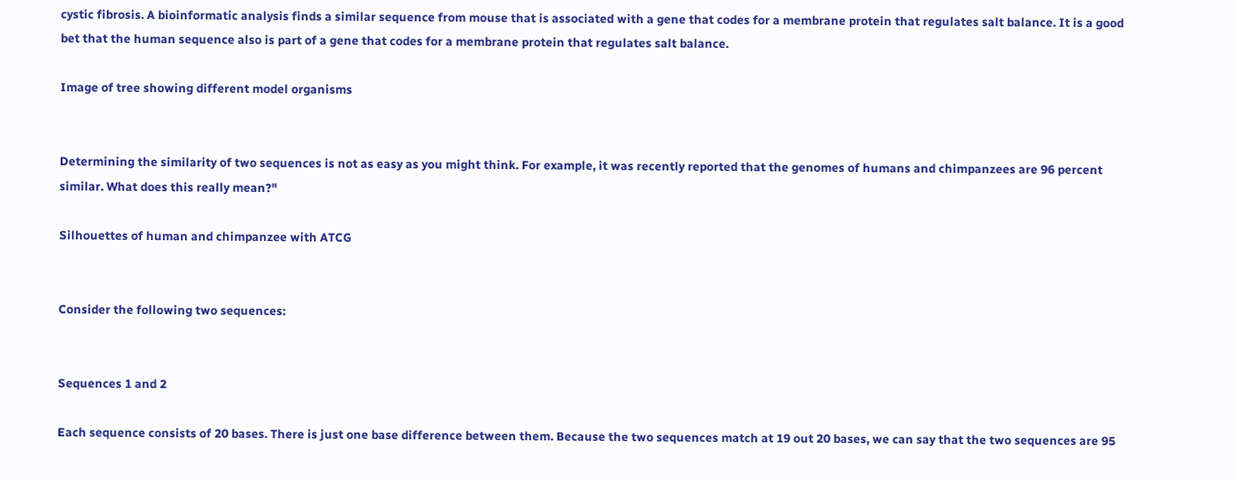cystic fibrosis. A bioinformatic analysis finds a similar sequence from mouse that is associated with a gene that codes for a membrane protein that regulates salt balance. It is a good bet that the human sequence also is part of a gene that codes for a membrane protein that regulates salt balance.

Image of tree showing different model organisms


Determining the similarity of two sequences is not as easy as you might think. For example, it was recently reported that the genomes of humans and chimpanzees are 96 percent similar. What does this really mean?"

Silhouettes of human and chimpanzee with ATCG


Consider the following two sequences:


Sequences 1 and 2

Each sequence consists of 20 bases. There is just one base difference between them. Because the two sequences match at 19 out 20 bases, we can say that the two sequences are 95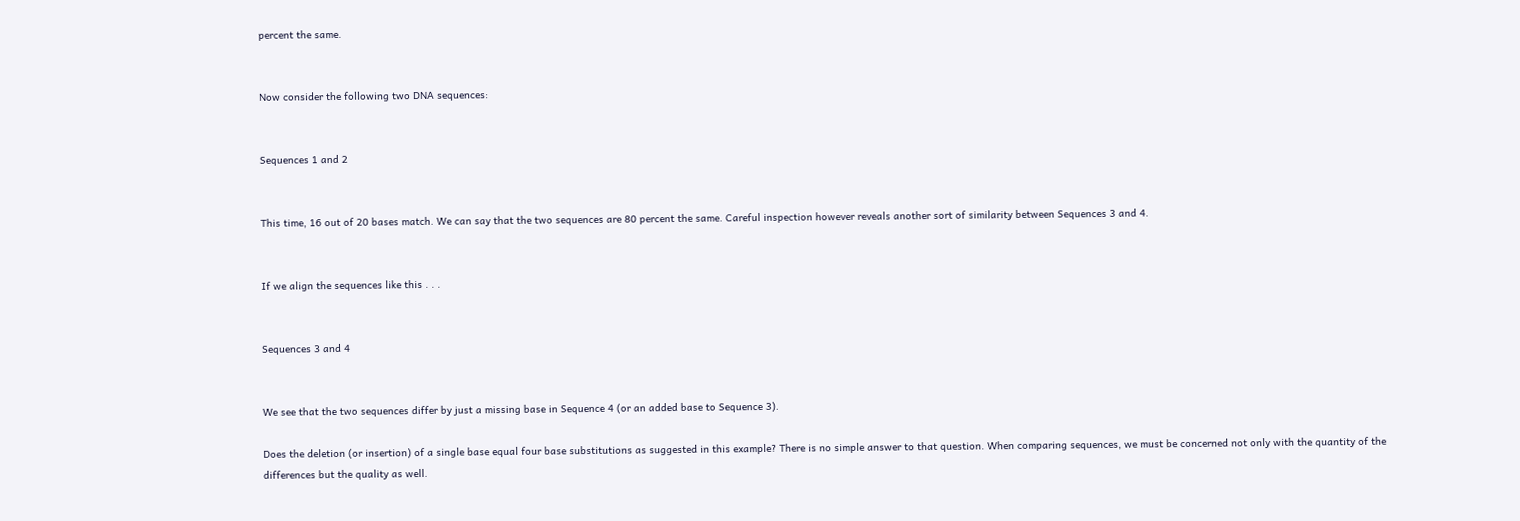percent the same.


Now consider the following two DNA sequences:


Sequences 1 and 2


This time, 16 out of 20 bases match. We can say that the two sequences are 80 percent the same. Careful inspection however reveals another sort of similarity between Sequences 3 and 4.


If we align the sequences like this . . .


Sequences 3 and 4


We see that the two sequences differ by just a missing base in Sequence 4 (or an added base to Sequence 3).

Does the deletion (or insertion) of a single base equal four base substitutions as suggested in this example? There is no simple answer to that question. When comparing sequences, we must be concerned not only with the quantity of the differences but the quality as well.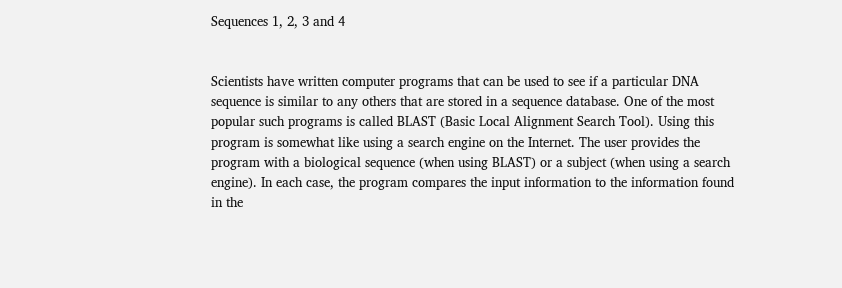Sequences 1, 2, 3 and 4


Scientists have written computer programs that can be used to see if a particular DNA sequence is similar to any others that are stored in a sequence database. One of the most popular such programs is called BLAST (Basic Local Alignment Search Tool). Using this program is somewhat like using a search engine on the Internet. The user provides the program with a biological sequence (when using BLAST) or a subject (when using a search engine). In each case, the program compares the input information to the information found in the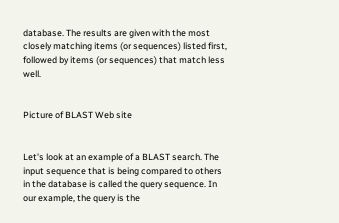database. The results are given with the most closely matching items (or sequences) listed first, followed by items (or sequences) that match less well.


Picture of BLAST Web site


Let's look at an example of a BLAST search. The input sequence that is being compared to others in the database is called the query sequence. In our example, the query is the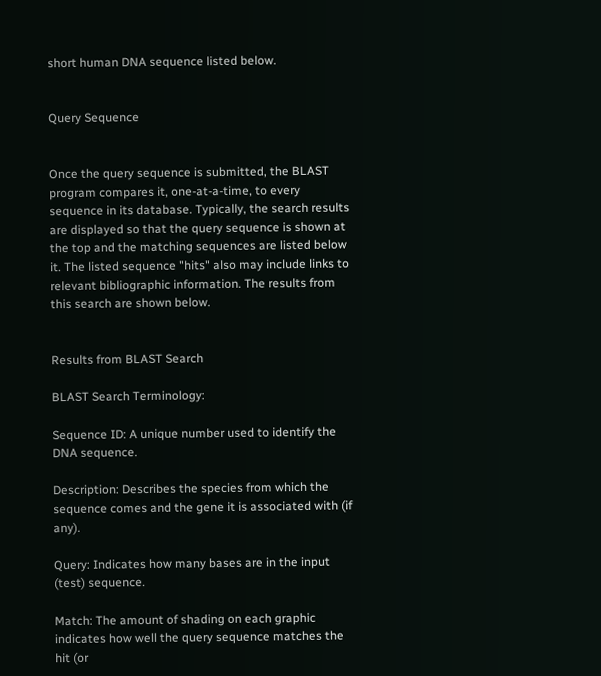short human DNA sequence listed below.


Query Sequence


Once the query sequence is submitted, the BLAST program compares it, one-at-a-time, to every sequence in its database. Typically, the search results are displayed so that the query sequence is shown at the top and the matching sequences are listed below it. The listed sequence "hits" also may include links to relevant bibliographic information. The results from this search are shown below.


Results from BLAST Search

BLAST Search Terminology:

Sequence ID: A unique number used to identify the DNA sequence.

Description: Describes the species from which the sequence comes and the gene it is associated with (if any).

Query: Indicates how many bases are in the input (test) sequence.

Match: The amount of shading on each graphic indicates how well the query sequence matches the hit (or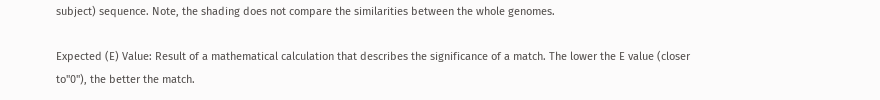subject) sequence. Note, the shading does not compare the similarities between the whole genomes.

Expected (E) Value: Result of a mathematical calculation that describes the significance of a match. The lower the E value (closer to"0"), the better the match.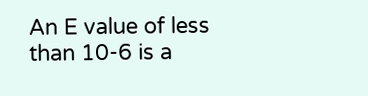An E value of less than 10-6 is a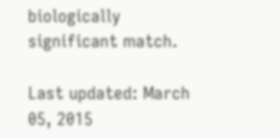biologically significant match.

Last updated: March 05, 2015